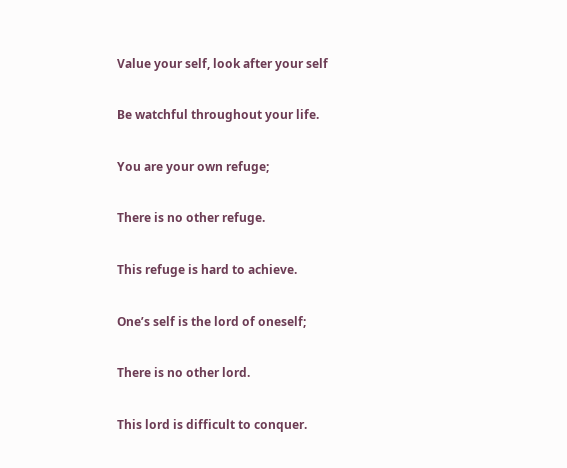Value your self, look after your self

Be watchful throughout your life.

You are your own refuge;

There is no other refuge.

This refuge is hard to achieve.

One’s self is the lord of oneself;

There is no other lord.

This lord is difficult to conquer.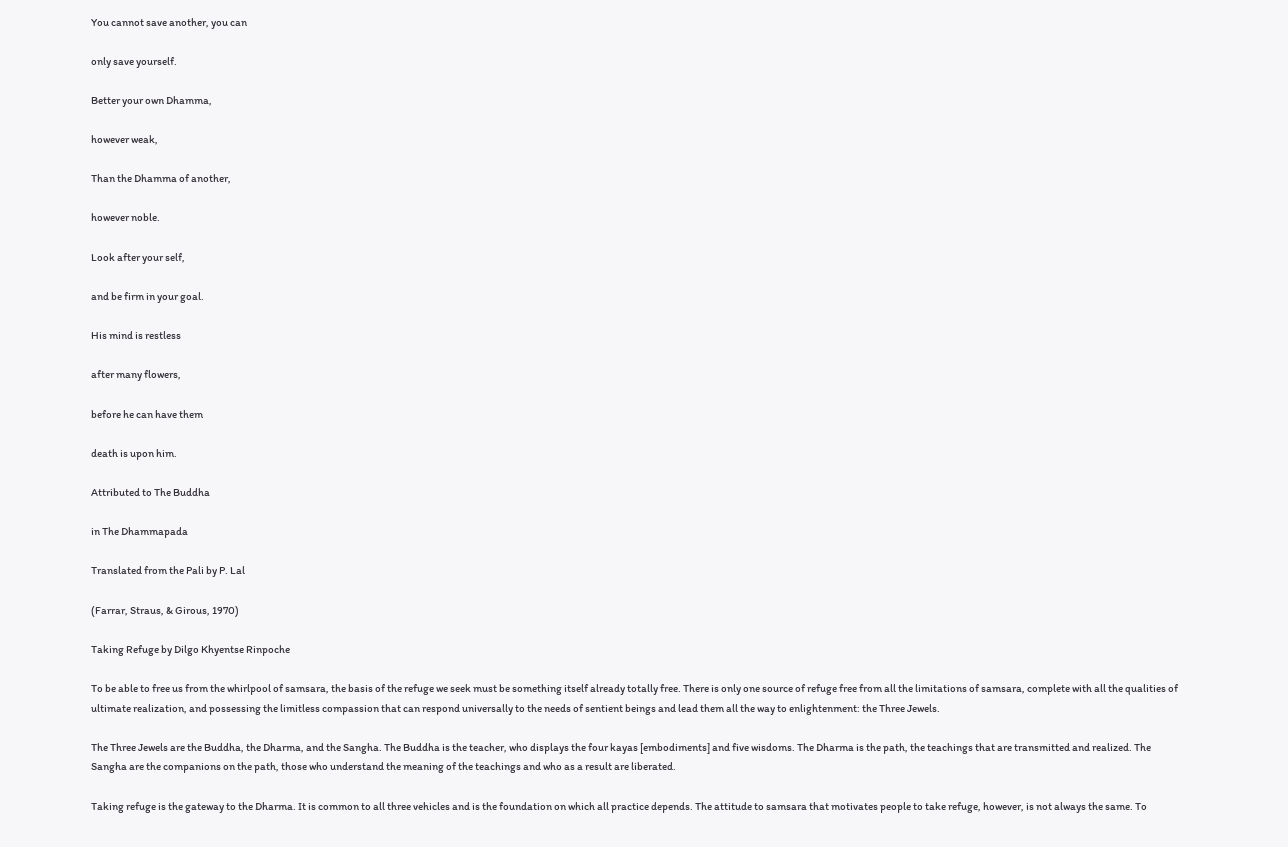You cannot save another, you can

only save yourself.

Better your own Dhamma,

however weak,

Than the Dhamma of another,

however noble.

Look after your self,

and be firm in your goal.

His mind is restless

after many flowers,

before he can have them

death is upon him.

Attributed to The Buddha

in The Dhammapada

Translated from the Pali by P. Lal

(Farrar, Straus, & Girous, 1970)

Taking Refuge by Dilgo Khyentse Rinpoche

To be able to free us from the whirlpool of samsara, the basis of the refuge we seek must be something itself already totally free. There is only one source of refuge free from all the limitations of samsara, complete with all the qualities of ultimate realization, and possessing the limitless compassion that can respond universally to the needs of sentient beings and lead them all the way to enlightenment: the Three Jewels.

The Three Jewels are the Buddha, the Dharma, and the Sangha. The Buddha is the teacher, who displays the four kayas [embodiments] and five wisdoms. The Dharma is the path, the teachings that are transmitted and realized. The Sangha are the companions on the path, those who understand the meaning of the teachings and who as a result are liberated.

Taking refuge is the gateway to the Dharma. It is common to all three vehicles and is the foundation on which all practice depends. The attitude to samsara that motivates people to take refuge, however, is not always the same. To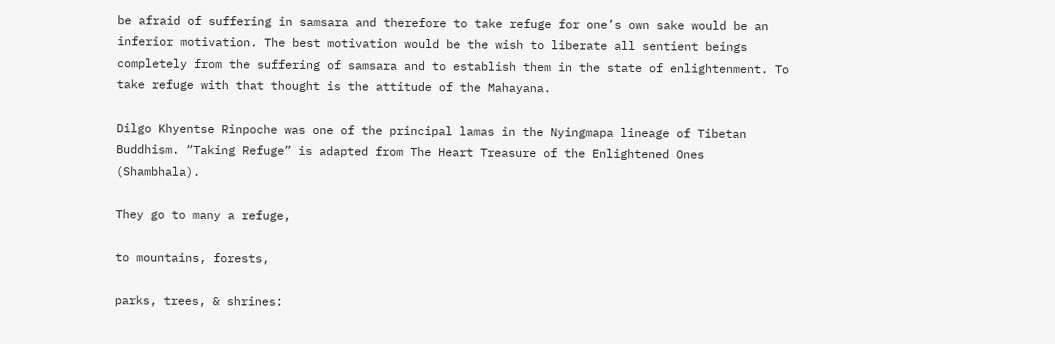be afraid of suffering in samsara and therefore to take refuge for one’s own sake would be an inferior motivation. The best motivation would be the wish to liberate all sentient beings completely from the suffering of samsara and to establish them in the state of enlightenment. To take refuge with that thought is the attitude of the Mahayana.

Dilgo Khyentse Rinpoche was one of the principal lamas in the Nyingmapa lineage of Tibetan Buddhism. “Taking Refuge” is adapted from The Heart Treasure of the Enlightened Ones (Shambhala).

They go to many a refuge,

to mountains, forests,

parks, trees, & shrines: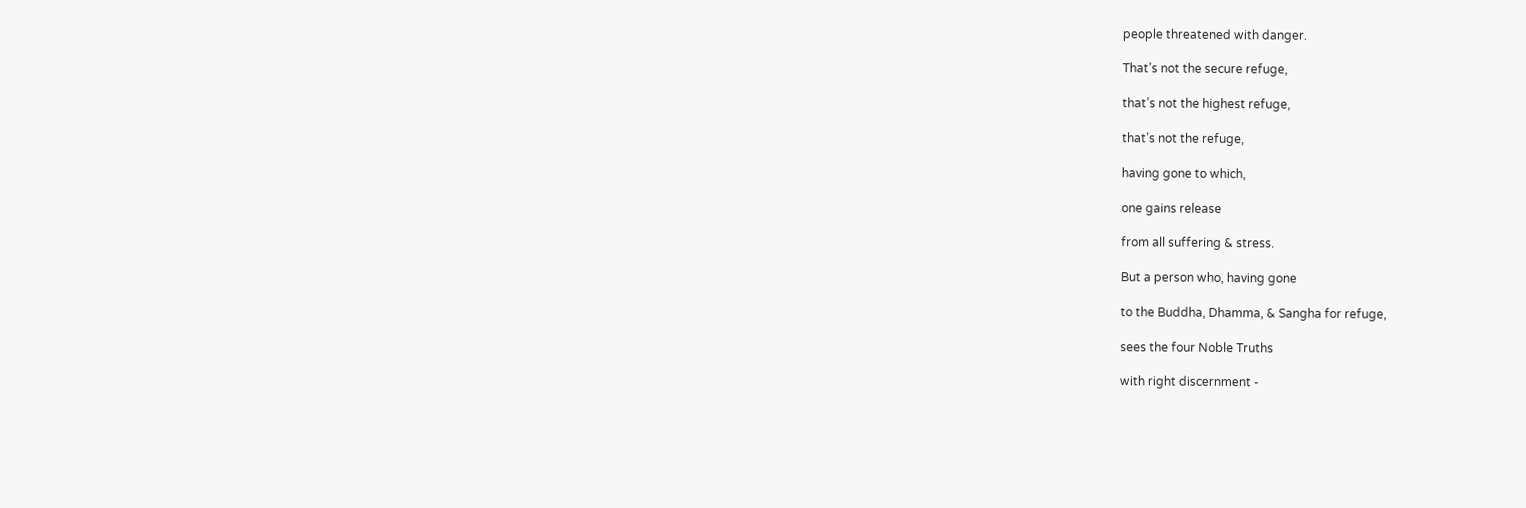people threatened with danger.

That’s not the secure refuge,

that’s not the highest refuge,

that’s not the refuge,

having gone to which,

one gains release

from all suffering & stress.

But a person who, having gone

to the Buddha, Dhamma, & Sangha for refuge,

sees the four Noble Truths

with right discernment -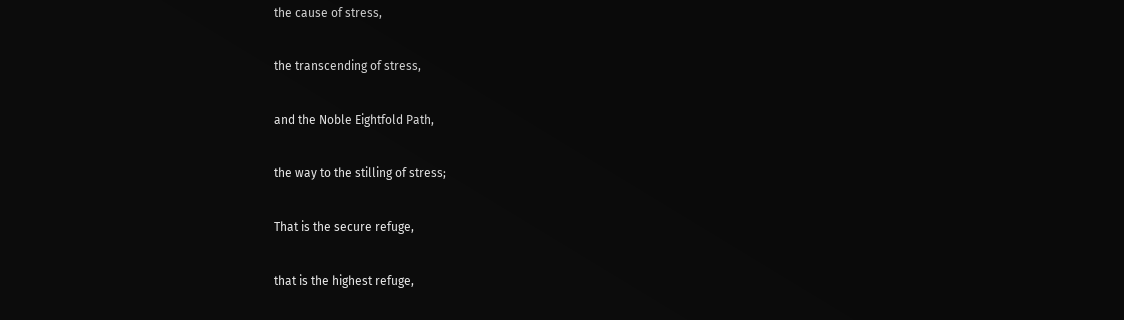the cause of stress,

the transcending of stress,

and the Noble Eightfold Path,

the way to the stilling of stress;

That is the secure refuge,

that is the highest refuge,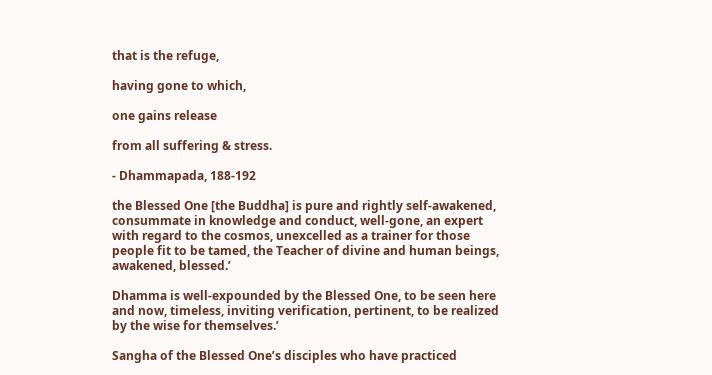that is the refuge,

having gone to which,

one gains release

from all suffering & stress.

- Dhammapada, 188-192

the Blessed One [the Buddha] is pure and rightly self-awakened, consummate in knowledge and conduct, well-gone, an expert with regard to the cosmos, unexcelled as a trainer for those people fit to be tamed, the Teacher of divine and human beings, awakened, blessed.’

Dhamma is well-expounded by the Blessed One, to be seen here and now, timeless, inviting verification, pertinent, to be realized by the wise for themselves.’

Sangha of the Blessed One’s disciples who have practiced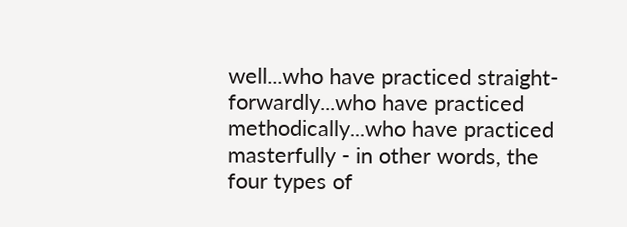well...who have practiced straight-forwardly...who have practiced methodically...who have practiced masterfully - in other words, the four types of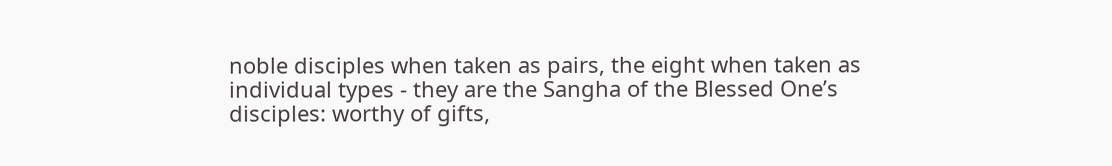noble disciples when taken as pairs, the eight when taken as individual types - they are the Sangha of the Blessed One’s disciples: worthy of gifts,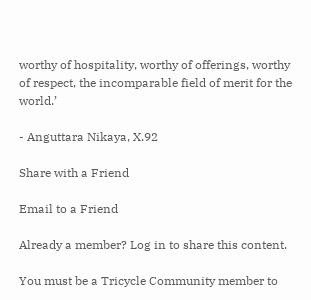worthy of hospitality, worthy of offerings, worthy of respect, the incomparable field of merit for the world.’

- Anguttara Nikaya, X.92

Share with a Friend

Email to a Friend

Already a member? Log in to share this content.

You must be a Tricycle Community member to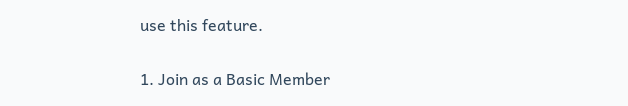use this feature.

1. Join as a Basic Member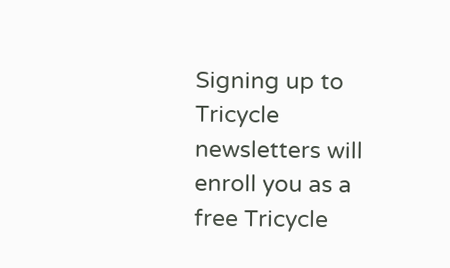Signing up to Tricycle newsletters will enroll you as a free Tricycle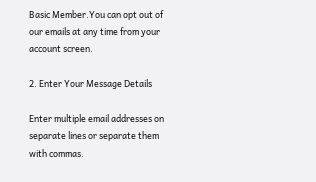Basic Member.You can opt out of our emails at any time from your account screen.

2. Enter Your Message Details

Enter multiple email addresses on separate lines or separate them with commas.